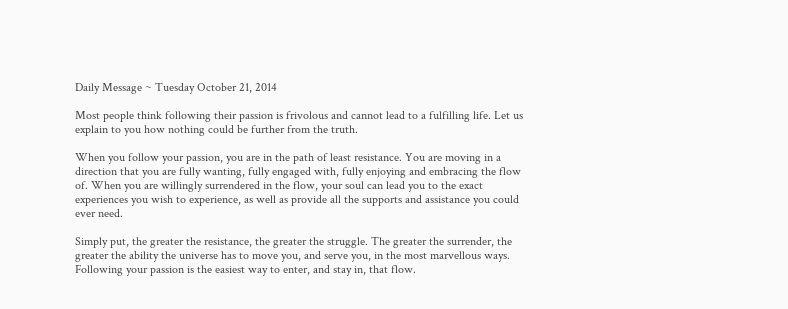Daily Message ~ Tuesday October 21, 2014

Most people think following their passion is frivolous and cannot lead to a fulfilling life. Let us explain to you how nothing could be further from the truth.

When you follow your passion, you are in the path of least resistance. You are moving in a direction that you are fully wanting, fully engaged with, fully enjoying and embracing the flow of. When you are willingly surrendered in the flow, your soul can lead you to the exact experiences you wish to experience, as well as provide all the supports and assistance you could ever need.

Simply put, the greater the resistance, the greater the struggle. The greater the surrender, the greater the ability the universe has to move you, and serve you, in the most marvellous ways. Following your passion is the easiest way to enter, and stay in, that flow.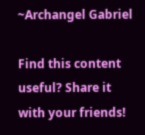~Archangel Gabriel

Find this content useful? Share it with your friends!